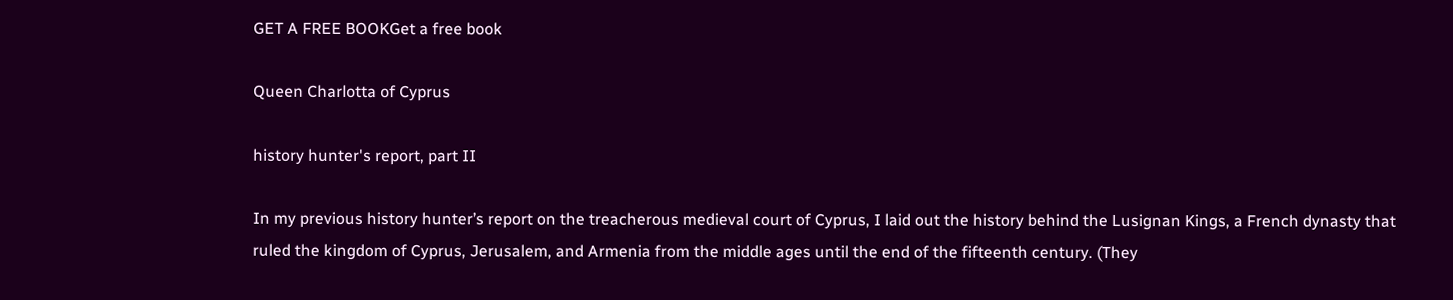GET A FREE BOOKGet a free book

Queen Charlotta of Cyprus

history hunter's report, part II

In my previous history hunter’s report on the treacherous medieval court of Cyprus, I laid out the history behind the Lusignan Kings, a French dynasty that ruled the kingdom of Cyprus, Jerusalem, and Armenia from the middle ages until the end of the fifteenth century. (They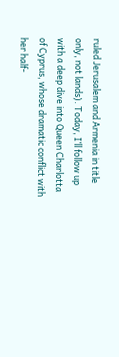ruled Jerusalem and Armenia in title only, not lands). Today, I’ll follow up with a deep dive into Queen Charlotta of Cyprus, whose dramatic conflict with her half-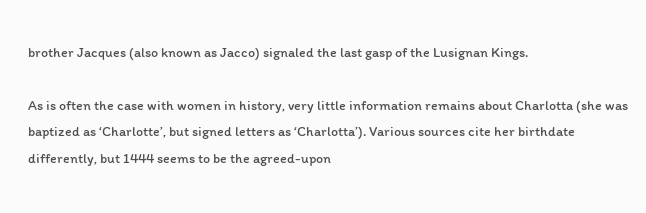brother Jacques (also known as Jacco) signaled the last gasp of the Lusignan Kings.

As is often the case with women in history, very little information remains about Charlotta (she was baptized as ‘Charlotte’, but signed letters as ‘Charlotta’). Various sources cite her birthdate differently, but 1444 seems to be the agreed-upon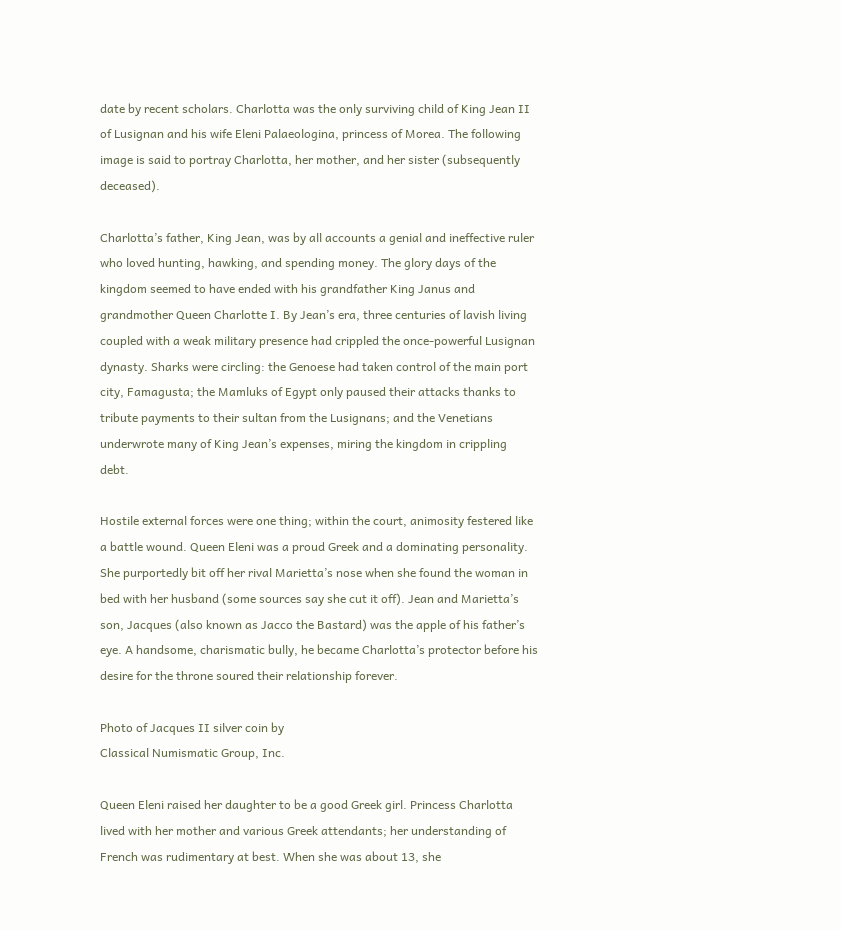date by recent scholars. Charlotta was the only surviving child of King Jean II of Lusignan and his wife Eleni Palaeologina, princess of Morea. The following image is said to portray Charlotta, her mother, and her sister (subsequently deceased).

Charlotta’s father, King Jean, was by all accounts a genial and ineffective ruler who loved hunting, hawking, and spending money. The glory days of the kingdom seemed to have ended with his grandfather King Janus and grandmother Queen Charlotte I. By Jean’s era, three centuries of lavish living coupled with a weak military presence had crippled the once-powerful Lusignan dynasty. Sharks were circling: the Genoese had taken control of the main port city, Famagusta; the Mamluks of Egypt only paused their attacks thanks to tribute payments to their sultan from the Lusignans; and the Venetians underwrote many of King Jean’s expenses, miring the kingdom in crippling debt.

Hostile external forces were one thing; within the court, animosity festered like a battle wound. Queen Eleni was a proud Greek and a dominating personality. She purportedly bit off her rival Marietta’s nose when she found the woman in bed with her husband (some sources say she cut it off). Jean and Marietta’s son, Jacques (also known as Jacco the Bastard) was the apple of his father’s eye. A handsome, charismatic bully, he became Charlotta’s protector before his desire for the throne soured their relationship forever.

Photo of Jacques II silver coin by
Classical Numismatic Group, Inc.

Queen Eleni raised her daughter to be a good Greek girl. Princess Charlotta lived with her mother and various Greek attendants; her understanding of French was rudimentary at best. When she was about 13, she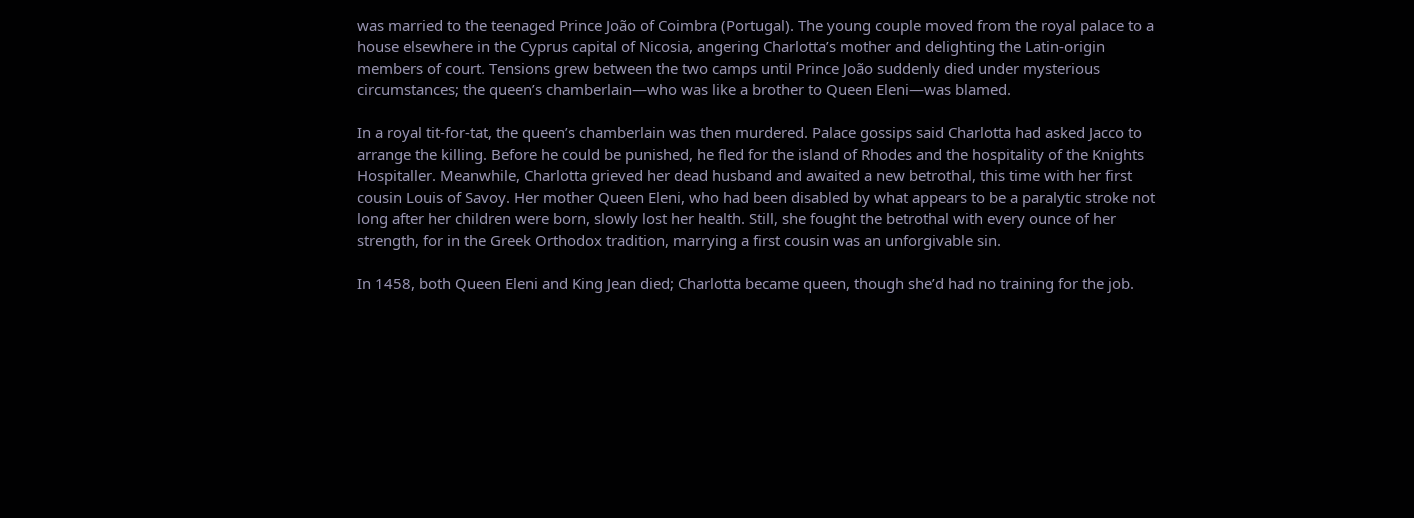was married to the teenaged Prince João of Coimbra (Portugal). The young couple moved from the royal palace to a house elsewhere in the Cyprus capital of Nicosia, angering Charlotta’s mother and delighting the Latin-origin members of court. Tensions grew between the two camps until Prince João suddenly died under mysterious circumstances; the queen’s chamberlain—who was like a brother to Queen Eleni—was blamed.

In a royal tit-for-tat, the queen’s chamberlain was then murdered. Palace gossips said Charlotta had asked Jacco to arrange the killing. Before he could be punished, he fled for the island of Rhodes and the hospitality of the Knights Hospitaller. Meanwhile, Charlotta grieved her dead husband and awaited a new betrothal, this time with her first cousin Louis of Savoy. Her mother Queen Eleni, who had been disabled by what appears to be a paralytic stroke not long after her children were born, slowly lost her health. Still, she fought the betrothal with every ounce of her strength, for in the Greek Orthodox tradition, marrying a first cousin was an unforgivable sin.

In 1458, both Queen Eleni and King Jean died; Charlotta became queen, though she’d had no training for the job.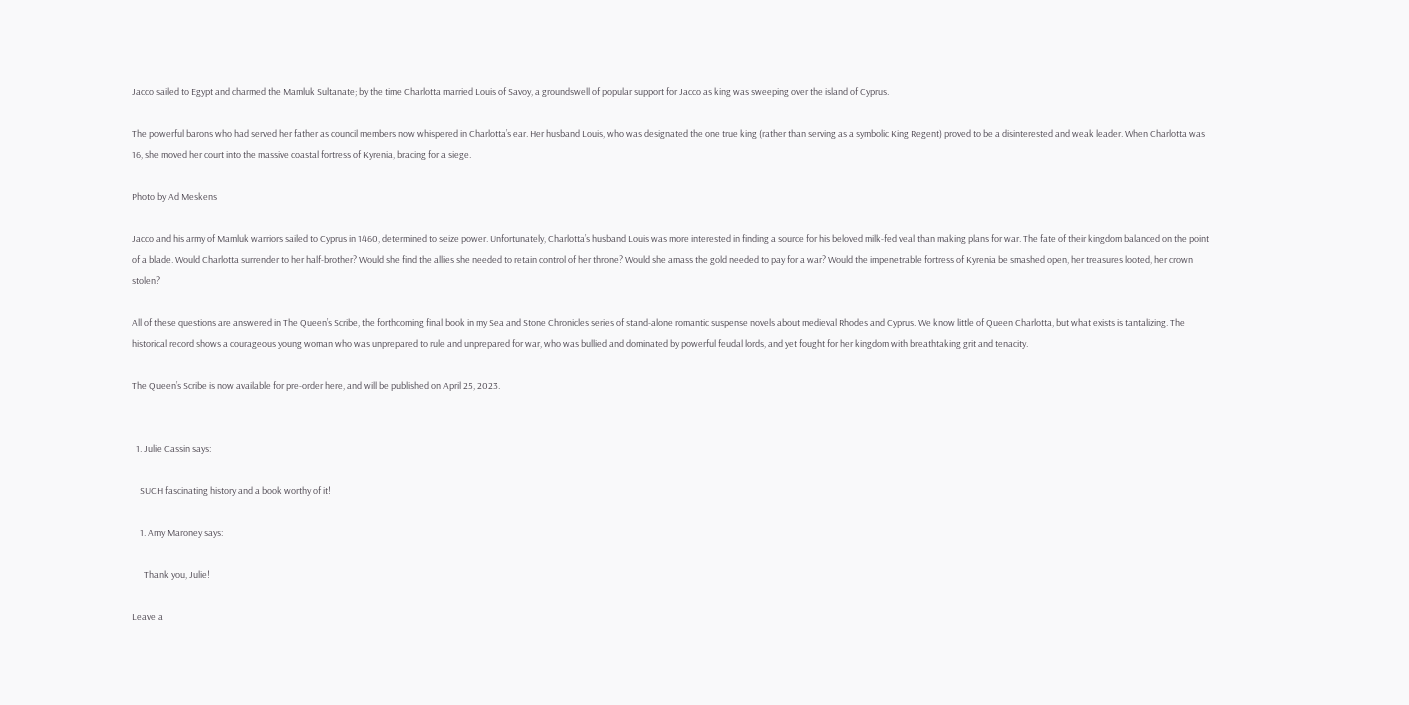Jacco sailed to Egypt and charmed the Mamluk Sultanate; by the time Charlotta married Louis of Savoy, a groundswell of popular support for Jacco as king was sweeping over the island of Cyprus.

The powerful barons who had served her father as council members now whispered in Charlotta’s ear. Her husband Louis, who was designated the one true king (rather than serving as a symbolic King Regent) proved to be a disinterested and weak leader. When Charlotta was 16, she moved her court into the massive coastal fortress of Kyrenia, bracing for a siege.

Photo by Ad Meskens

Jacco and his army of Mamluk warriors sailed to Cyprus in 1460, determined to seize power. Unfortunately, Charlotta’s husband Louis was more interested in finding a source for his beloved milk-fed veal than making plans for war. The fate of their kingdom balanced on the point of a blade. Would Charlotta surrender to her half-brother? Would she find the allies she needed to retain control of her throne? Would she amass the gold needed to pay for a war? Would the impenetrable fortress of Kyrenia be smashed open, her treasures looted, her crown stolen?

All of these questions are answered in The Queen’s Scribe, the forthcoming final book in my Sea and Stone Chronicles series of stand-alone romantic suspense novels about medieval Rhodes and Cyprus. We know little of Queen Charlotta, but what exists is tantalizing. The historical record shows a courageous young woman who was unprepared to rule and unprepared for war, who was bullied and dominated by powerful feudal lords, and yet fought for her kingdom with breathtaking grit and tenacity.

The Queen’s Scribe is now available for pre-order here, and will be published on April 25, 2023.


  1. Julie Cassin says:

    SUCH fascinating history and a book worthy of it!

    1. Amy Maroney says:

      Thank you, Julie!

Leave a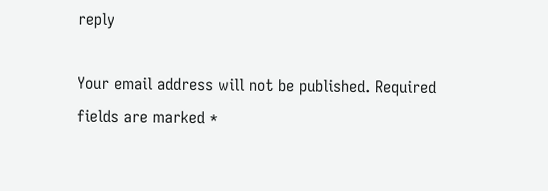reply

Your email address will not be published. Required fields are marked *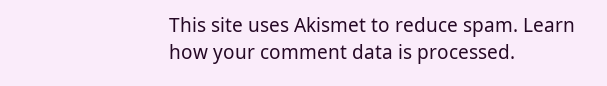This site uses Akismet to reduce spam. Learn how your comment data is processed.